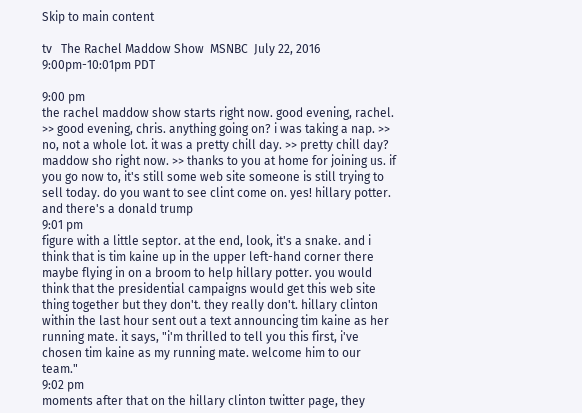Skip to main content

tv   The Rachel Maddow Show  MSNBC  July 22, 2016 9:00pm-10:01pm PDT

9:00 pm
the rachel maddow show starts right now. good evening, rachel. >> good evening, chris. anything going on? i was taking a nap. >> no, not a whole lot. it was a pretty chill day. >> pretty chill day? maddow sho right now. >> thanks to you at home for joining us. if you go now to, it's still some web site someone is still trying to sell today. do you want to see clint come on. yes! hillary potter. and there's a donald trump
9:01 pm
figure with a little septor. at the end, look, it's a snake. and i think that is tim kaine up in the upper left-hand corner there maybe flying in on a broom to help hillary potter. you would think that the presidential campaigns would get this web site thing together but they don't. they really don't. hillary clinton within the last hour sent out a text announcing tim kaine as her running mate. it says, "i'm thrilled to tell you this first, i've chosen tim kaine as my running mate. welcome him to our team."
9:02 pm
moments after that on the hillary clinton twitter page, they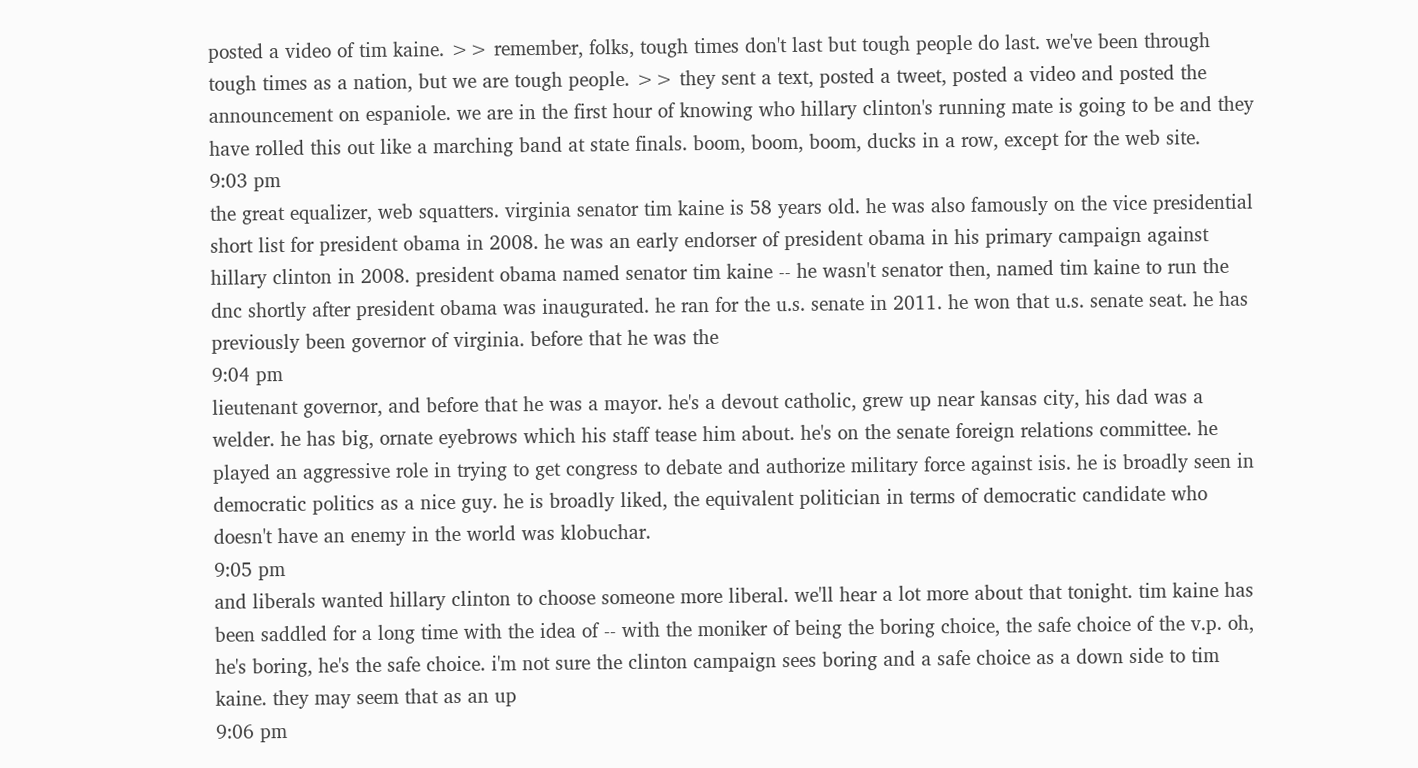posted a video of tim kaine. >> remember, folks, tough times don't last but tough people do last. we've been through tough times as a nation, but we are tough people. >> they sent a text, posted a tweet, posted a video and posted the announcement on espaniole. we are in the first hour of knowing who hillary clinton's running mate is going to be and they have rolled this out like a marching band at state finals. boom, boom, boom, ducks in a row, except for the web site.
9:03 pm
the great equalizer, web squatters. virginia senator tim kaine is 58 years old. he was also famously on the vice presidential short list for president obama in 2008. he was an early endorser of president obama in his primary campaign against hillary clinton in 2008. president obama named senator tim kaine -- he wasn't senator then, named tim kaine to run the dnc shortly after president obama was inaugurated. he ran for the u.s. senate in 2011. he won that u.s. senate seat. he has previously been governor of virginia. before that he was the
9:04 pm
lieutenant governor, and before that he was a mayor. he's a devout catholic, grew up near kansas city, his dad was a welder. he has big, ornate eyebrows which his staff tease him about. he's on the senate foreign relations committee. he played an aggressive role in trying to get congress to debate and authorize military force against isis. he is broadly seen in democratic politics as a nice guy. he is broadly liked, the equivalent politician in terms of democratic candidate who doesn't have an enemy in the world was klobuchar.
9:05 pm
and liberals wanted hillary clinton to choose someone more liberal. we'll hear a lot more about that tonight. tim kaine has been saddled for a long time with the idea of -- with the moniker of being the boring choice, the safe choice of the v.p. oh, he's boring, he's the safe choice. i'm not sure the clinton campaign sees boring and a safe choice as a down side to tim kaine. they may seem that as an up
9:06 pm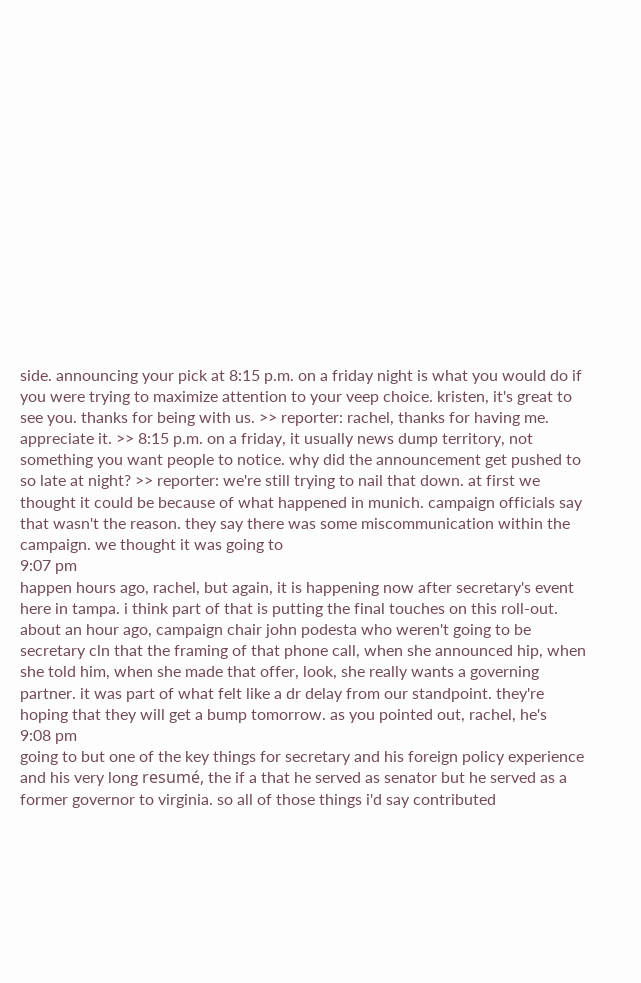side. announcing your pick at 8:15 p.m. on a friday night is what you would do if you were trying to maximize attention to your veep choice. kristen, it's great to see you. thanks for being with us. >> reporter: rachel, thanks for having me. appreciate it. >> 8:15 p.m. on a friday, it usually news dump territory, not something you want people to notice. why did the announcement get pushed to so late at night? >> reporter: we're still trying to nail that down. at first we thought it could be because of what happened in munich. campaign officials say that wasn't the reason. they say there was some miscommunication within the campaign. we thought it was going to
9:07 pm
happen hours ago, rachel, but again, it is happening now after secretary's event here in tampa. i think part of that is putting the final touches on this roll-out. about an hour ago, campaign chair john podesta who weren't going to be secretary cln that the framing of that phone call, when she announced hip, when she told him, when she made that offer, look, she really wants a governing partner. it was part of what felt like a dr delay from our standpoint. they're hoping that they will get a bump tomorrow. as you pointed out, rachel, he's
9:08 pm
going to but one of the key things for secretary and his foreign policy experience and his very long resumé, the if a that he served as senator but he served as a former governor to virginia. so all of those things i'd say contributed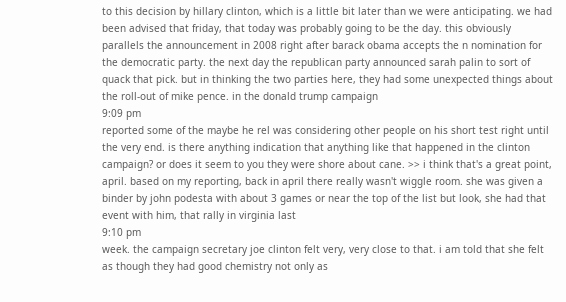to this decision by hillary clinton, which is a little bit later than we were anticipating. we had been advised that friday, that today was probably going to be the day. this obviously parallels the announcement in 2008 right after barack obama accepts the n nomination for the democratic party. the next day the republican party announced sarah palin to sort of quack that pick. but in thinking the two parties here, they had some unexpected things about the roll-out of mike pence. in the donald trump campaign
9:09 pm
reported some of the maybe he rel was considering other people on his short test right until the very end. is there anything indication that anything like that happened in the clinton campaign? or does it seem to you they were shore about cane. >> i think that's a great point, april. based on my reporting, back in april there really wasn't wiggle room. she was given a binder by john podesta with about 3 games or near the top of the list but look, she had that event with him, that rally in virginia last
9:10 pm
week. the campaign secretary joe clinton felt very, very close to that. i am told that she felt as though they had good chemistry not only as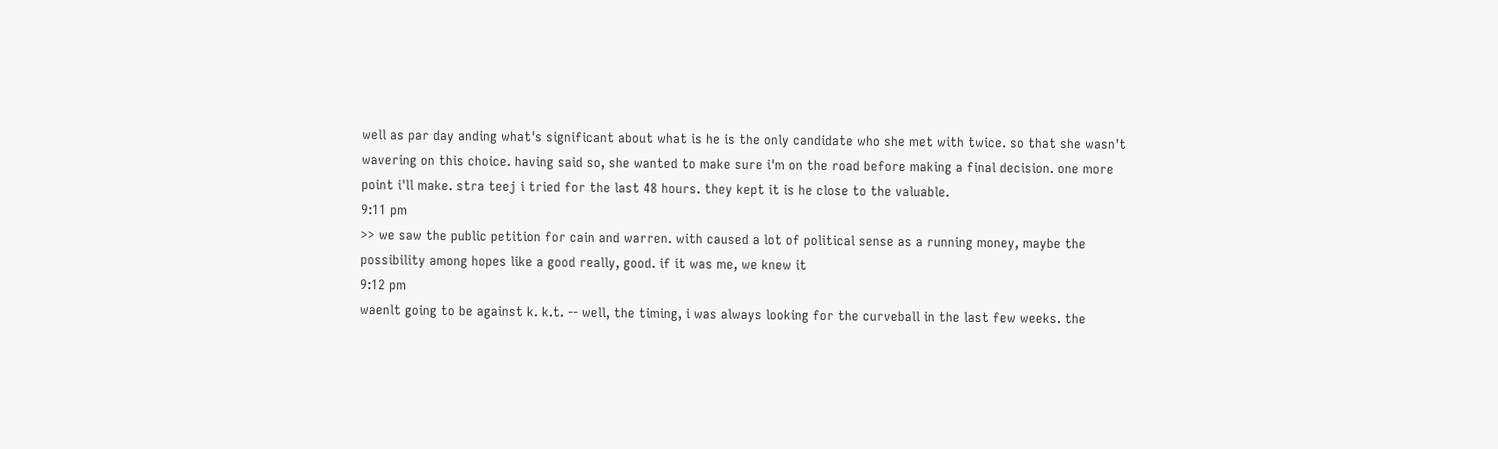well as par day anding what's significant about what is he is the only candidate who she met with twice. so that she wasn't wavering on this choice. having said so, she wanted to make sure i'm on the road before making a final decision. one more point i'll make. stra teej i tried for the last 48 hours. they kept it is he close to the valuable.
9:11 pm
>> we saw the public petition for cain and warren. with caused a lot of political sense as a running money, maybe the possibility among hopes like a good really, good. if it was me, we knew it
9:12 pm
waenlt going to be against k. k.t. -- well, the timing, i was always looking for the curveball in the last few weeks. the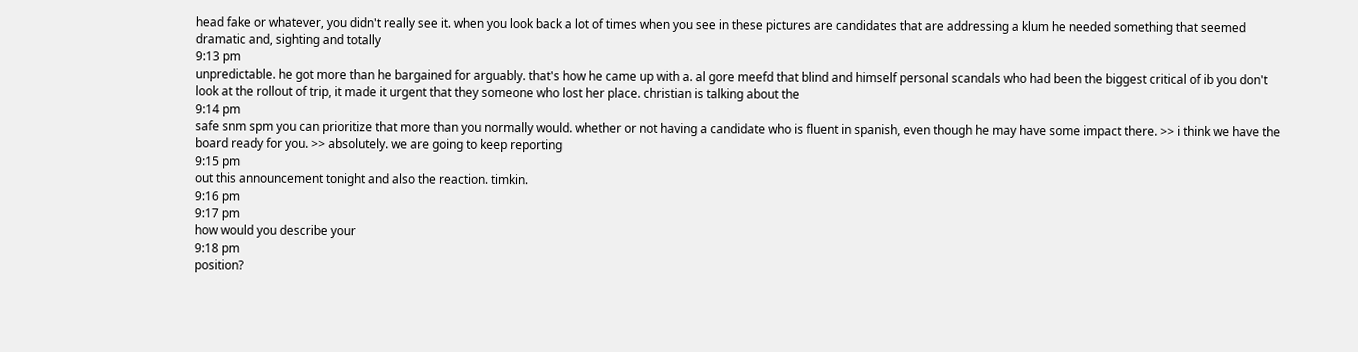head fake or whatever, you didn't really see it. when you look back a lot of times when you see in these pictures are candidates that are addressing a klum he needed something that seemed dramatic and, sighting and totally
9:13 pm
unpredictable. he got more than he bargained for arguably. that's how he came up with a. al gore meefd that blind and himself personal scandals who had been the biggest critical of ib you don't look at the rollout of trip, it made it urgent that they someone who lost her place. christian is talking about the
9:14 pm
safe snm spm you can prioritize that more than you normally would. whether or not having a candidate who is fluent in spanish, even though he may have some impact there. >> i think we have the board ready for you. >> absolutely. we are going to keep reporting
9:15 pm
out this announcement tonight and also the reaction. timkin.
9:16 pm
9:17 pm
how would you describe your
9:18 pm
position?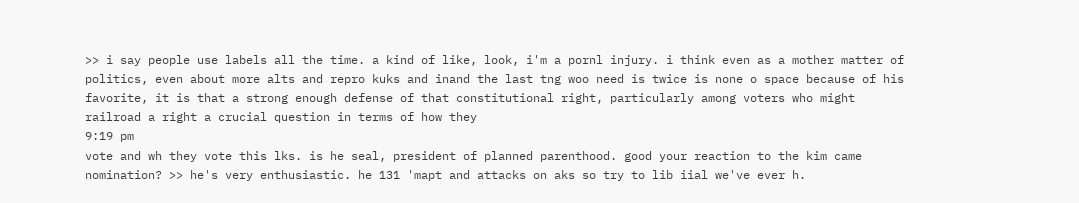>> i say people use labels all the time. a kind of like, look, i'm a pornl injury. i think even as a mother matter of politics, even about more alts and repro kuks and inand the last tng woo need is twice is none o space because of his favorite, it is that a strong enough defense of that constitutional right, particularly among voters who might railroad a right a crucial question in terms of how they
9:19 pm
vote and wh they vote this lks. is he seal, president of planned parenthood. good your reaction to the kim came nomination? >> he's very enthusiastic. he 131 'mapt and attacks on aks so try to lib iial we've ever h.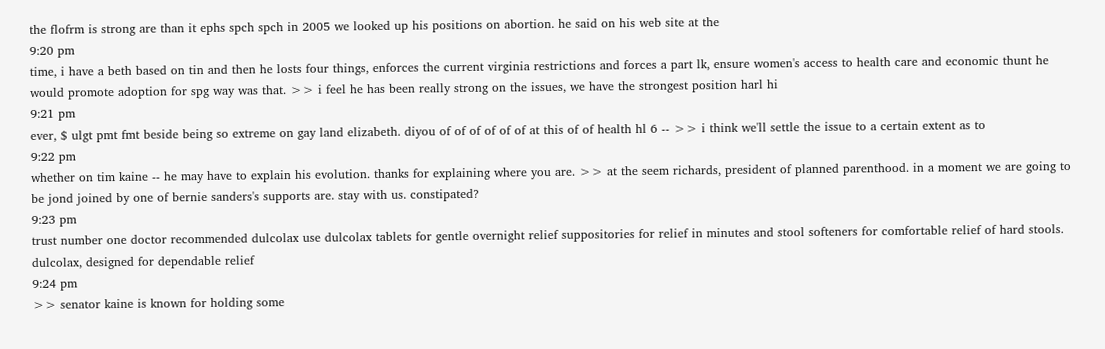the flofrm is strong are than it ephs spch spch in 2005 we looked up his positions on abortion. he said on his web site at the
9:20 pm
time, i have a beth based on tin and then he losts four things, enforces the current virginia restrictions and forces a part lk, ensure women's access to health care and economic thunt he would promote adoption for spg way was that. >> i feel he has been really strong on the issues, we have the strongest position harl hi
9:21 pm
ever, $ ulgt pmt fmt beside being so extreme on gay land elizabeth. diyou of of of of of of at this of of health hl 6 -- >> i think we'll settle the issue to a certain extent as to
9:22 pm
whether on tim kaine -- he may have to explain his evolution. thanks for explaining where you are. >> at the seem richards, president of planned parenthood. in a moment we are going to be jond joined by one of bernie sanders's supports are. stay with us. constipated?
9:23 pm
trust number one doctor recommended dulcolax use dulcolax tablets for gentle overnight relief suppositories for relief in minutes and stool softeners for comfortable relief of hard stools. dulcolax, designed for dependable relief
9:24 pm
>> senator kaine is known for holding some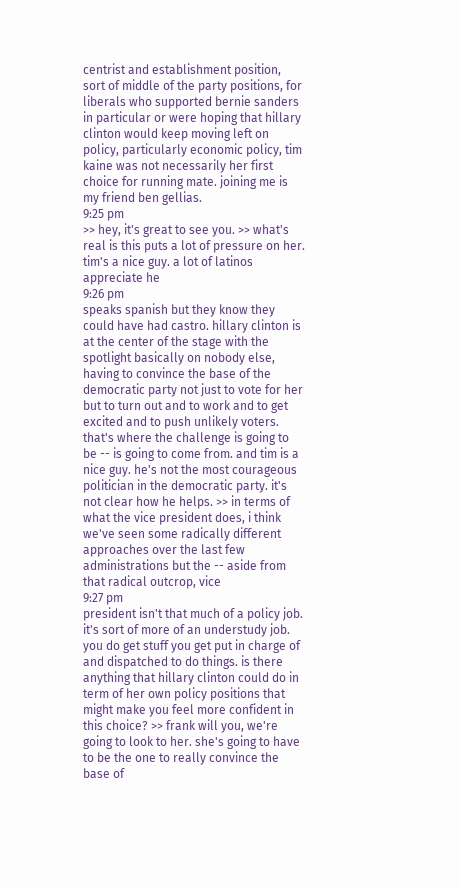centrist and establishment position, sort of middle of the party positions, for liberals who supported bernie sanders in particular or were hoping that hillary clinton would keep moving left on policy, particularly economic policy, tim kaine was not necessarily her first choice for running mate. joining me is my friend ben gellias.
9:25 pm
>> hey, it's great to see you. >> what's real is this puts a lot of pressure on her. tim's a nice guy. a lot of latinos appreciate he
9:26 pm
speaks spanish but they know they could have had castro. hillary clinton is at the center of the stage with the spotlight basically on nobody else, having to convince the base of the democratic party not just to vote for her but to turn out and to work and to get excited and to push unlikely voters. that's where the challenge is going to be -- is going to come from. and tim is a nice guy. he's not the most courageous politician in the democratic party. it's not clear how he helps. >> in terms of what the vice president does, i think we've seen some radically different approaches over the last few administrations but the -- aside from that radical outcrop, vice
9:27 pm
president isn't that much of a policy job. it's sort of more of an understudy job. you do get stuff you get put in charge of and dispatched to do things. is there anything that hillary clinton could do in term of her own policy positions that might make you feel more confident in this choice? >> frank will you, we're going to look to her. she's going to have to be the one to really convince the base of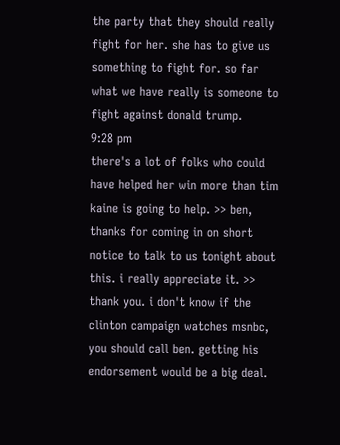the party that they should really fight for her. she has to give us something to fight for. so far what we have really is someone to fight against donald trump.
9:28 pm
there's a lot of folks who could have helped her win more than tim kaine is going to help. >> ben, thanks for coming in on short notice to talk to us tonight about this. i really appreciate it. >> thank you. i don't know if the clinton campaign watches msnbc, you should call ben. getting his endorsement would be a big deal.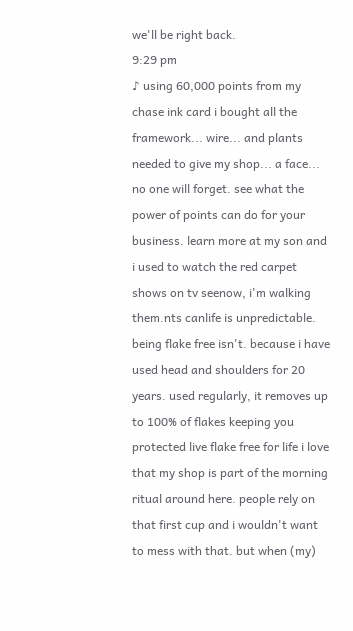we'll be right back.
9:29 pm
♪ using 60,000 points from my chase ink card i bought all the framework... wire... and plants needed to give my shop... a face... no one will forget. see what the power of points can do for your business. learn more at my son and i used to watch the red carpet shows on tv seenow, i'm walking them.nts canlife is unpredictable. being flake free isn't. because i have used head and shoulders for 20 years. used regularly, it removes up to 100% of flakes keeping you protected live flake free for life i love that my shop is part of the morning ritual around here. people rely on that first cup and i wouldn't want to mess with that. but when (my)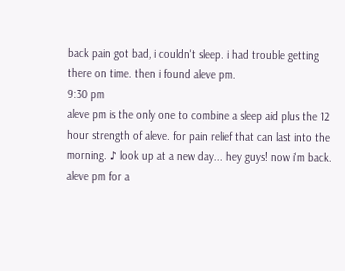back pain got bad, i couldn't sleep. i had trouble getting there on time. then i found aleve pm.
9:30 pm
aleve pm is the only one to combine a sleep aid plus the 12 hour strength of aleve. for pain relief that can last into the morning. ♪ look up at a new day... hey guys! now i'm back. aleve pm for a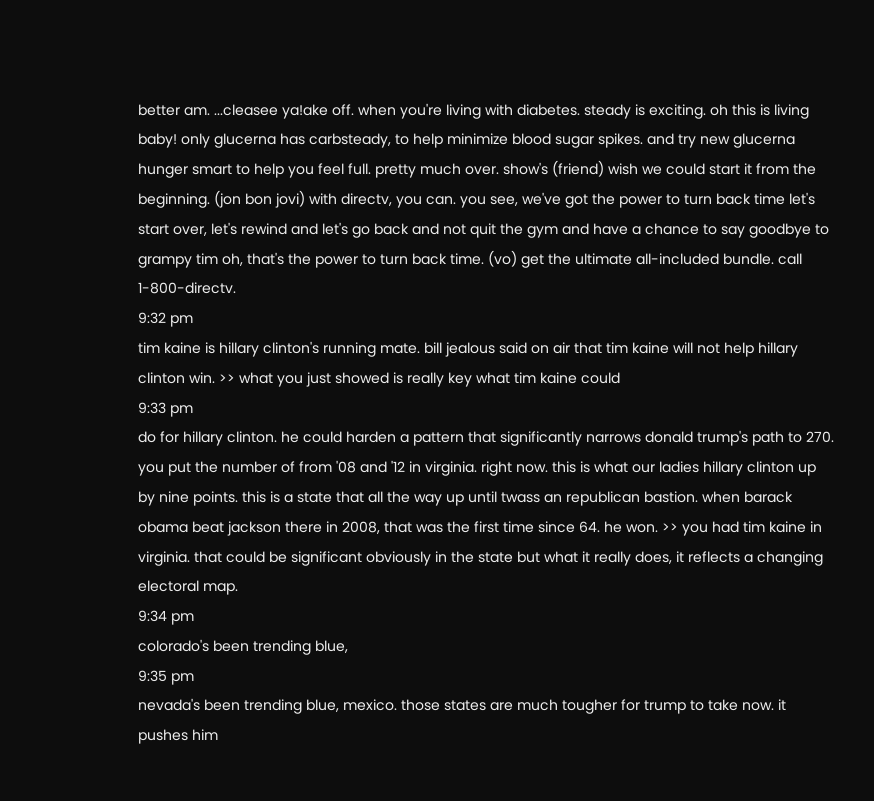better am. ...cleasee ya!ake off. when you're living with diabetes. steady is exciting. oh this is living baby! only glucerna has carbsteady, to help minimize blood sugar spikes. and try new glucerna hunger smart to help you feel full. pretty much over. show's (friend) wish we could start it from the beginning. (jon bon jovi) with directv, you can. you see, we've got the power to turn back time let's start over, let's rewind and let's go back and not quit the gym and have a chance to say goodbye to grampy tim oh, that's the power to turn back time. (vo) get the ultimate all-included bundle. call 1-800-directv.
9:32 pm
tim kaine is hillary clinton's running mate. bill jealous said on air that tim kaine will not help hillary clinton win. >> what you just showed is really key what tim kaine could
9:33 pm
do for hillary clinton. he could harden a pattern that significantly narrows donald trump's path to 270. you put the number of from '08 and '12 in virginia. right now. this is what our ladies hillary clinton up by nine points. this is a state that all the way up until twass an republican bastion. when barack obama beat jackson there in 2008, that was the first time since 64. he won. >> you had tim kaine in virginia. that could be significant obviously in the state but what it really does, it reflects a changing electoral map.
9:34 pm
colorado's been trending blue,
9:35 pm
nevada's been trending blue, mexico. those states are much tougher for trump to take now. it pushes him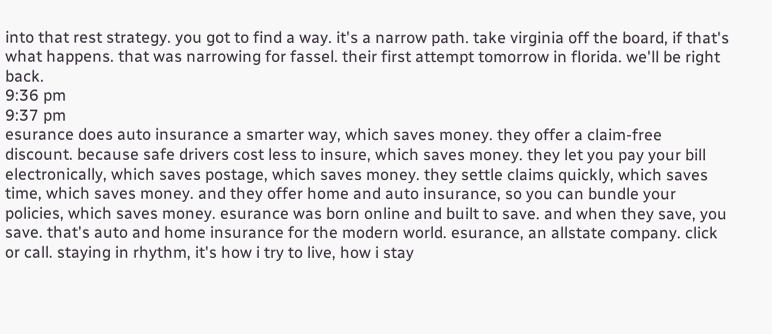into that rest strategy. you got to find a way. it's a narrow path. take virginia off the board, if that's what happens. that was narrowing for fassel. their first attempt tomorrow in florida. we'll be right back.
9:36 pm
9:37 pm
esurance does auto insurance a smarter way, which saves money. they offer a claim-free discount. because safe drivers cost less to insure, which saves money. they let you pay your bill electronically, which saves postage, which saves money. they settle claims quickly, which saves time, which saves money. and they offer home and auto insurance, so you can bundle your policies, which saves money. esurance was born online and built to save. and when they save, you save. that's auto and home insurance for the modern world. esurance, an allstate company. click or call. staying in rhythm, it's how i try to live, how i stay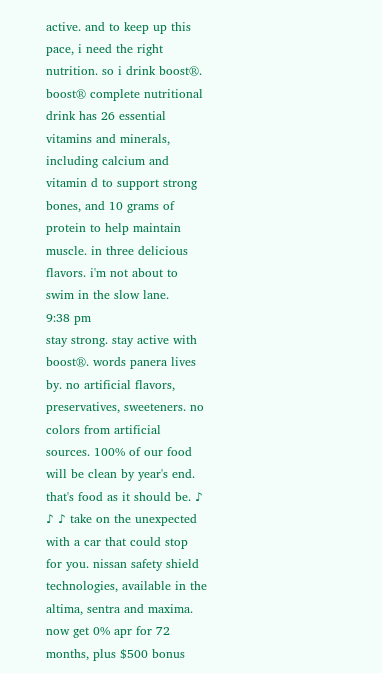active. and to keep up this pace, i need the right nutrition. so i drink boost®. boost® complete nutritional drink has 26 essential vitamins and minerals, including calcium and vitamin d to support strong bones, and 10 grams of protein to help maintain muscle. in three delicious flavors. i'm not about to swim in the slow lane.
9:38 pm
stay strong. stay active with boost®. words panera lives by. no artificial flavors, preservatives, sweeteners. no colors from artificial sources. 100% of our food will be clean by year's end. that's food as it should be. ♪ ♪ ♪ take on the unexpected with a car that could stop for you. nissan safety shield technologies, available in the altima, sentra and maxima. now get 0% apr for 72 months, plus $500 bonus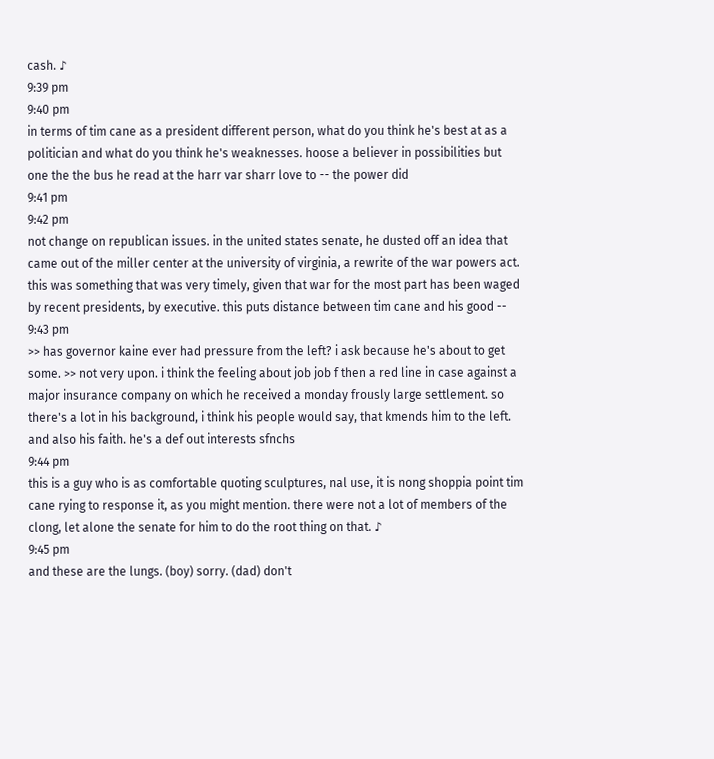cash. ♪
9:39 pm
9:40 pm
in terms of tim cane as a president different person, what do you think he's best at as a politician and what do you think he's weaknesses. hoose a believer in possibilities but one the the bus he read at the harr var sharr love to -- the power did
9:41 pm
9:42 pm
not change on republican issues. in the united states senate, he dusted off an idea that came out of the miller center at the university of virginia, a rewrite of the war powers act. this was something that was very timely, given that war for the most part has been waged by recent presidents, by executive. this puts distance between tim cane and his good --
9:43 pm
>> has governor kaine ever had pressure from the left? i ask because he's about to get some. >> not very upon. i think the feeling about job job f then a red line in case against a major insurance company on which he received a monday frously large settlement. so there's a lot in his background, i think his people would say, that kmends him to the left. and also his faith. he's a def out interests sfnchs
9:44 pm
this is a guy who is as comfortable quoting sculptures, nal use, it is nong shoppia point tim cane rying to response it, as you might mention. there were not a lot of members of the clong, let alone the senate for him to do the root thing on that. ♪
9:45 pm
and these are the lungs. (boy) sorry. (dad) don't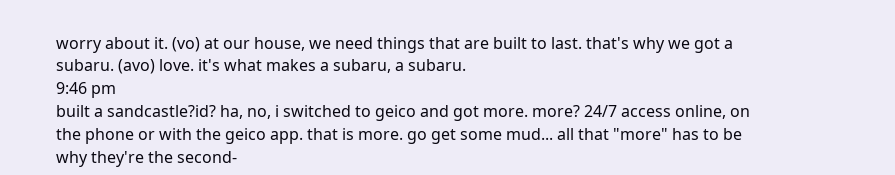worry about it. (vo) at our house, we need things that are built to last. that's why we got a subaru. (avo) love. it's what makes a subaru, a subaru.
9:46 pm
built a sandcastle?id? ha, no, i switched to geico and got more. more? 24/7 access online, on the phone or with the geico app. that is more. go get some mud... all that "more" has to be why they're the second-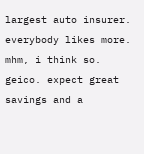largest auto insurer. everybody likes more. mhm, i think so. geico. expect great savings and a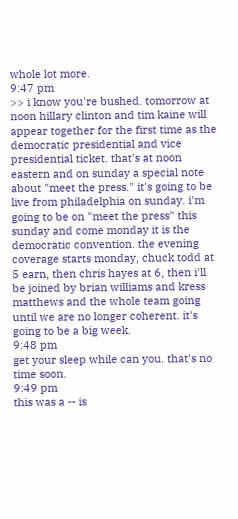whole lot more.
9:47 pm
>> i know you're bushed. tomorrow at noon hillary clinton and tim kaine will appear together for the first time as the democratic presidential and vice presidential ticket. that's at noon eastern and on sunday a special note about "meet the press." it's going to be live from philadelphia on sunday. i'm going to be on "meet the press" this sunday and come monday it is the democratic convention. the evening coverage starts monday, chuck todd at 5 earn, then chris hayes at 6, then i'll be joined by brian williams and kress matthews and the whole team going until we are no longer coherent. it's going to be a big week.
9:48 pm
get your sleep while can you. that's no time soon.
9:49 pm
this was a -- is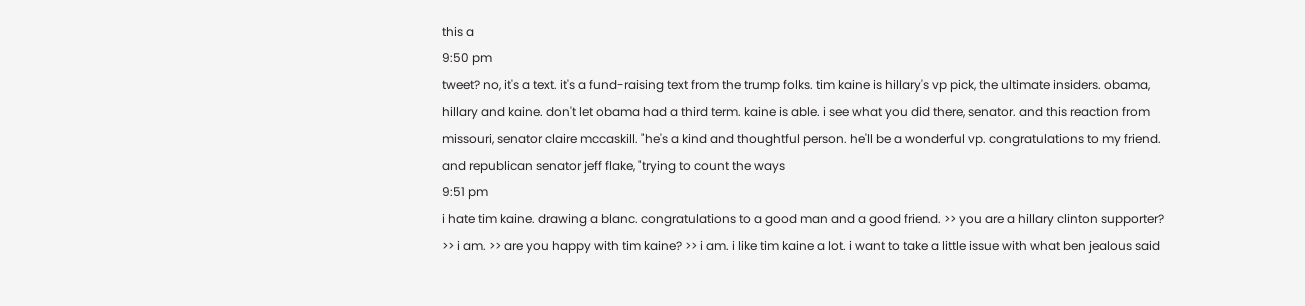this a
9:50 pm
tweet? no, it's a text. it's a fund-raising text from the trump folks. tim kaine is hillary's vp pick, the ultimate insiders. obama, hillary and kaine. don't let obama had a third term. kaine is able. i see what you did there, senator. and this reaction from missouri, senator claire mccaskill. "he's a kind and thoughtful person. he'll be a wonderful vp. congratulations to my friend. and republican senator jeff flake, "trying to count the ways
9:51 pm
i hate tim kaine. drawing a blanc. congratulations to a good man and a good friend. >> you are a hillary clinton supporter? >> i am. >> are you happy with tim kaine? >> i am. i like tim kaine a lot. i want to take a little issue with what ben jealous said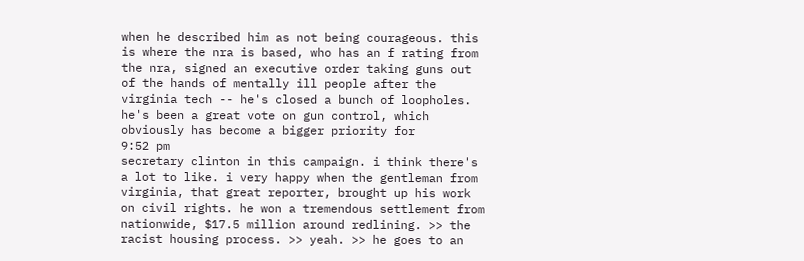when he described him as not being courageous. this is where the nra is based, who has an f rating from the nra, signed an executive order taking guns out of the hands of mentally ill people after the virginia tech -- he's closed a bunch of loopholes. he's been a great vote on gun control, which obviously has become a bigger priority for
9:52 pm
secretary clinton in this campaign. i think there's a lot to like. i very happy when the gentleman from virginia, that great reporter, brought up his work on civil rights. he won a tremendous settlement from nationwide, $17.5 million around redlining. >> the racist housing process. >> yeah. >> he goes to an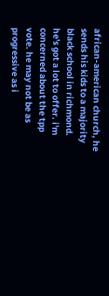african-american church, he sends his kids to a majority black school in richmond. he's got a lot to offer. i'm concerned about the tpp vote. he may not be as progressive as i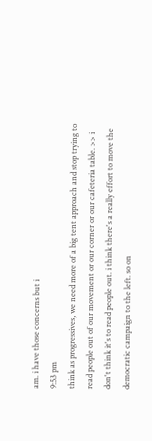am. i have those concerns but i
9:53 pm
think as progressives, we need more of a big tent approach and stop trying to read people out of our movement or our corner or our cafeteria table. >> i don't think it's to read people out. i think there's a really effort to move the democratic campaign to the left. so on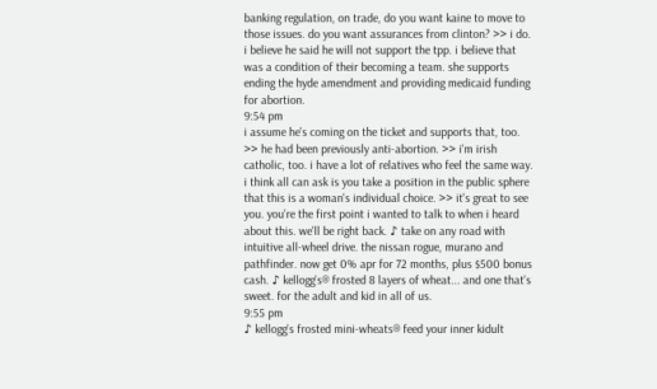banking regulation, on trade, do you want kaine to move to those issues. do you want assurances from clinton? >> i do. i believe he said he will not support the tpp. i believe that was a condition of their becoming a team. she supports ending the hyde amendment and providing medicaid funding for abortion.
9:54 pm
i assume he's coming on the ticket and supports that, too. >> he had been previously anti-abortion. >> i'm irish catholic, too. i have a lot of relatives who feel the same way. i think all can ask is you take a position in the public sphere that this is a woman's individual choice. >> it's great to see you. you're the first point i wanted to talk to when i heard about this. we'll be right back. ♪ take on any road with intuitive all-wheel drive. the nissan rogue, murano and pathfinder. now get 0% apr for 72 months, plus $500 bonus cash. ♪ kellogg's® frosted 8 layers of wheat... and one that's sweet. for the adult and kid in all of us.
9:55 pm
♪ kellogg's frosted mini-wheats® feed your inner kidult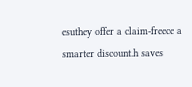esuthey offer a claim-freece a smarter discount.h saves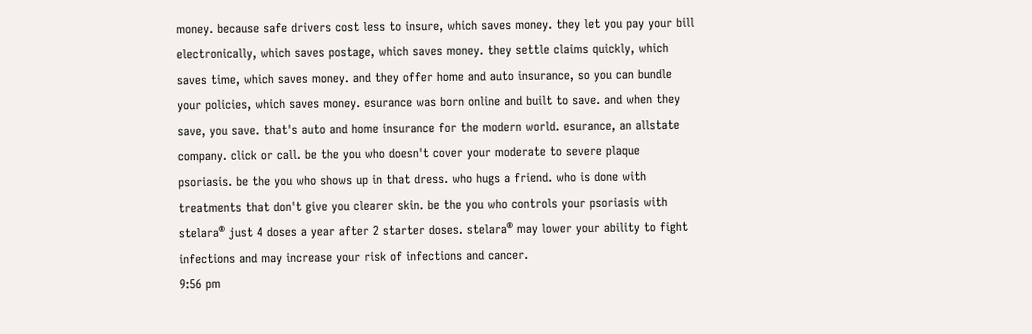money. because safe drivers cost less to insure, which saves money. they let you pay your bill electronically, which saves postage, which saves money. they settle claims quickly, which saves time, which saves money. and they offer home and auto insurance, so you can bundle your policies, which saves money. esurance was born online and built to save. and when they save, you save. that's auto and home insurance for the modern world. esurance, an allstate company. click or call. be the you who doesn't cover your moderate to severe plaque psoriasis. be the you who shows up in that dress. who hugs a friend. who is done with treatments that don't give you clearer skin. be the you who controls your psoriasis with stelara® just 4 doses a year after 2 starter doses. stelara® may lower your ability to fight infections and may increase your risk of infections and cancer.
9:56 pm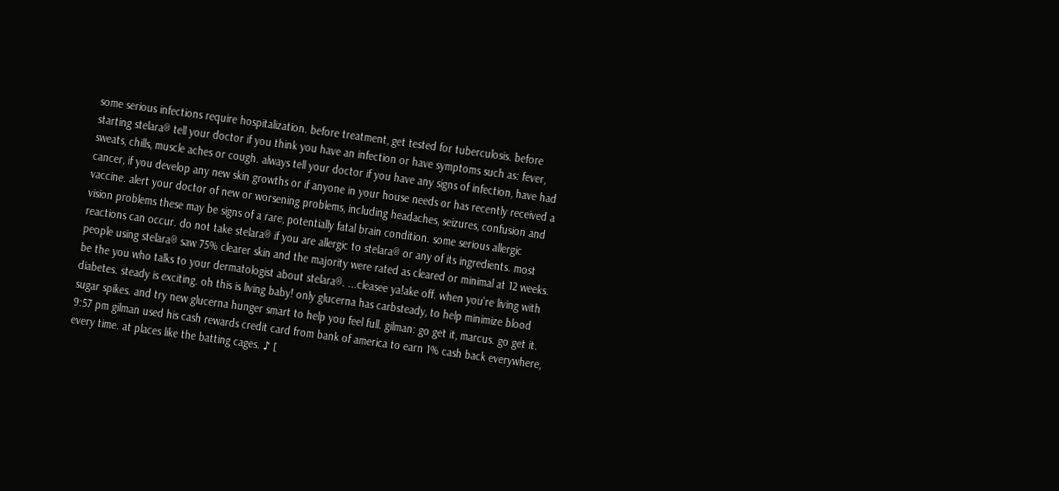some serious infections require hospitalization. before treatment, get tested for tuberculosis. before starting stelara® tell your doctor if you think you have an infection or have symptoms such as: fever, sweats, chills, muscle aches or cough. always tell your doctor if you have any signs of infection, have had cancer, if you develop any new skin growths or if anyone in your house needs or has recently received a vaccine. alert your doctor of new or worsening problems, including headaches, seizures, confusion and vision problems these may be signs of a rare, potentially fatal brain condition. some serious allergic reactions can occur. do not take stelara® if you are allergic to stelara® or any of its ingredients. most people using stelara® saw 75% clearer skin and the majority were rated as cleared or minimal at 12 weeks. be the you who talks to your dermatologist about stelara®. ...cleasee ya!ake off. when you're living with diabetes. steady is exciting. oh this is living baby! only glucerna has carbsteady, to help minimize blood sugar spikes. and try new glucerna hunger smart to help you feel full. gilman: go get it, marcus. go get it.
9:57 pm gilman used his cash rewards credit card from bank of america to earn 1% cash back everywhere, every time. at places like the batting cages. ♪ [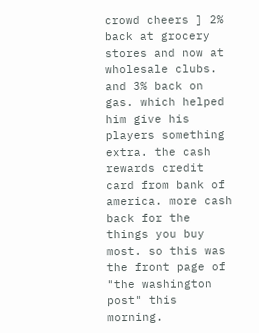crowd cheers ] 2% back at grocery stores and now at wholesale clubs. and 3% back on gas. which helped him give his players something extra. the cash rewards credit card from bank of america. more cash back for the things you buy most. so this was the front page of "the washington post" this morning.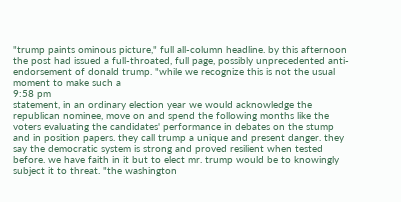"trump paints ominous picture," full all-column headline. by this afternoon the post had issued a full-throated, full page, possibly unprecedented anti-endorsement of donald trump. "while we recognize this is not the usual moment to make such a
9:58 pm
statement, in an ordinary election year we would acknowledge the republican nominee, move on and spend the following months like the voters evaluating the candidates' performance in debates on the stump and in position papers. they call trump a unique and present danger. they say the democratic system is strong and proved resilient when tested before. we have faith in it but to elect mr. trump would be to knowingly subject it to threat. "the washington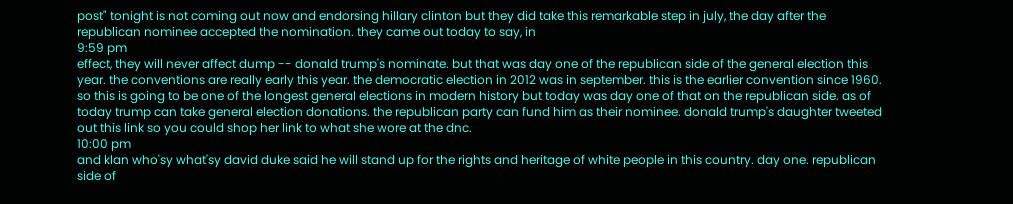post" tonight is not coming out now and endorsing hillary clinton but they did take this remarkable step in july, the day after the republican nominee accepted the nomination. they came out today to say, in
9:59 pm
effect, they will never affect dump -- donald trump's nominate. but that was day one of the republican side of the general election this year. the conventions are really early this year. the democratic election in 2012 was in september. this is the earlier convention since 1960. so this is going to be one of the longest general elections in modern history but today was day one of that on the republican side. as of today trump can take general election donations. the republican party can fund him as their nominee. donald trump's daughter tweeted out this link so you could shop her link to what she wore at the dnc.
10:00 pm
and klan who'sy what'sy david duke said he will stand up for the rights and heritage of white people in this country. day one. republican side of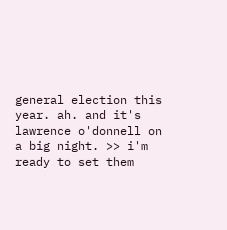general election this year. ah. and it's lawrence o'donnell on a big night. >> i'm ready to set them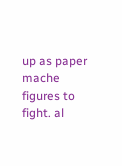up as paper mache figures to fight. al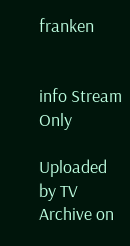franken


info Stream Only

Uploaded by TV Archive on